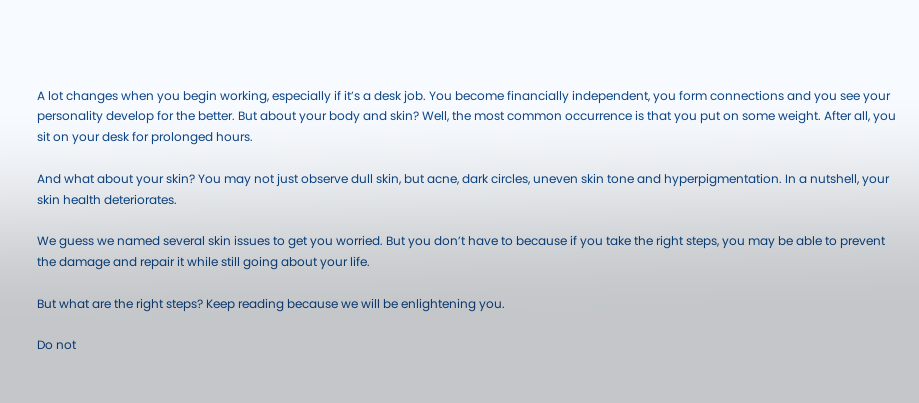A lot changes when you begin working, especially if it’s a desk job. You become financially independent, you form connections and you see your personality develop for the better. But about your body and skin? Well, the most common occurrence is that you put on some weight. After all, you sit on your desk for prolonged hours.

And what about your skin? You may not just observe dull skin, but acne, dark circles, uneven skin tone and hyperpigmentation. In a nutshell, your skin health deteriorates.

We guess we named several skin issues to get you worried. But you don’t have to because if you take the right steps, you may be able to prevent the damage and repair it while still going about your life.

But what are the right steps? Keep reading because we will be enlightening you.

Do not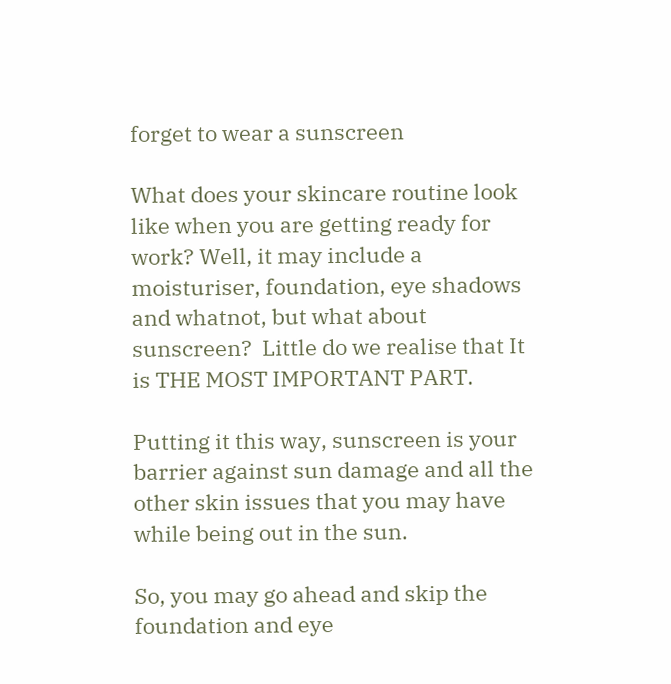forget to wear a sunscreen

What does your skincare routine look like when you are getting ready for work? Well, it may include a moisturiser, foundation, eye shadows and whatnot, but what about sunscreen?  Little do we realise that It is THE MOST IMPORTANT PART.

Putting it this way, sunscreen is your barrier against sun damage and all the other skin issues that you may have while being out in the sun.

So, you may go ahead and skip the foundation and eye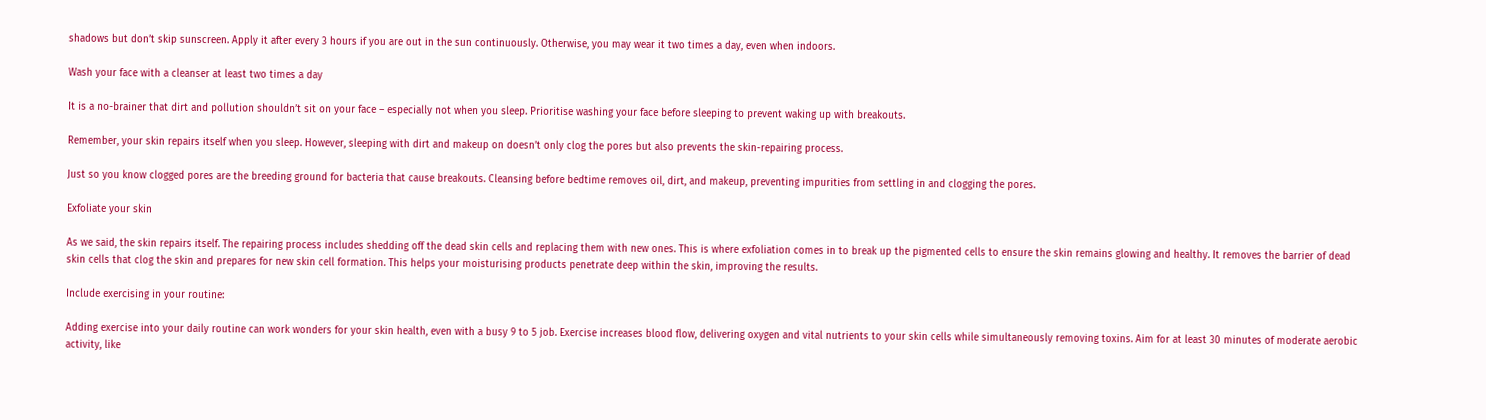shadows but don’t skip sunscreen. Apply it after every 3 hours if you are out in the sun continuously. Otherwise, you may wear it two times a day, even when indoors.

Wash your face with a cleanser at least two times a day

It is a no-brainer that dirt and pollution shouldn’t sit on your face – especially not when you sleep. Prioritise washing your face before sleeping to prevent waking up with breakouts.

Remember, your skin repairs itself when you sleep. However, sleeping with dirt and makeup on doesn’t only clog the pores but also prevents the skin-repairing process.

Just so you know clogged pores are the breeding ground for bacteria that cause breakouts. Cleansing before bedtime removes oil, dirt, and makeup, preventing impurities from settling in and clogging the pores.

Exfoliate your skin

As we said, the skin repairs itself. The repairing process includes shedding off the dead skin cells and replacing them with new ones. This is where exfoliation comes in to break up the pigmented cells to ensure the skin remains glowing and healthy. It removes the barrier of dead skin cells that clog the skin and prepares for new skin cell formation. This helps your moisturising products penetrate deep within the skin, improving the results.

Include exercising in your routine:

Adding exercise into your daily routine can work wonders for your skin health, even with a busy 9 to 5 job. Exercise increases blood flow, delivering oxygen and vital nutrients to your skin cells while simultaneously removing toxins. Aim for at least 30 minutes of moderate aerobic activity, like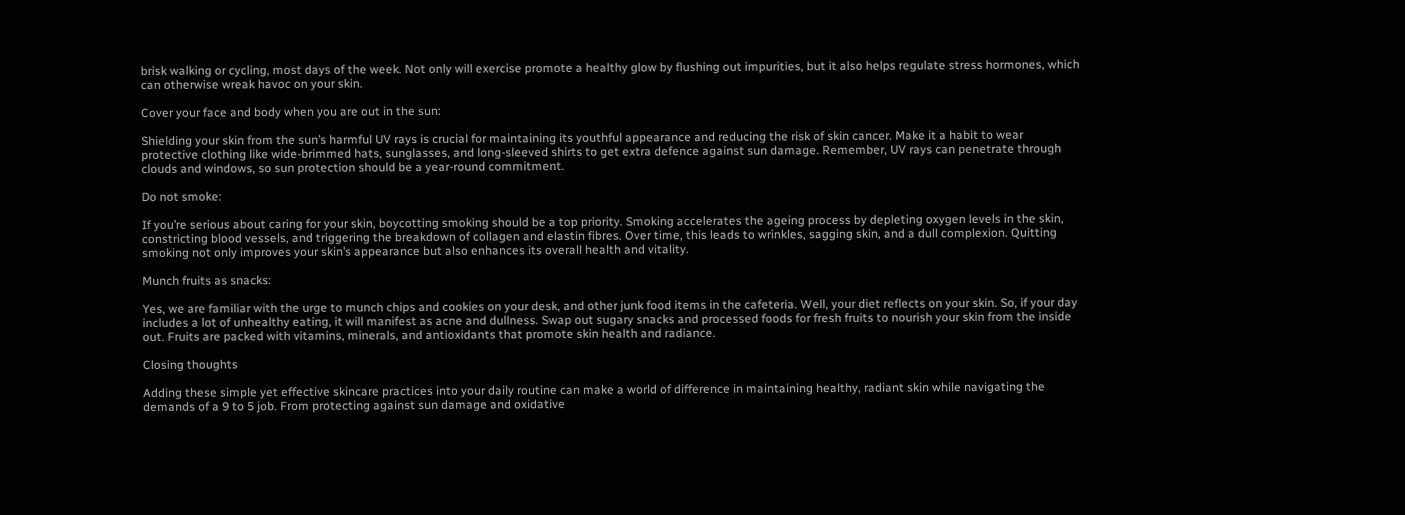brisk walking or cycling, most days of the week. Not only will exercise promote a healthy glow by flushing out impurities, but it also helps regulate stress hormones, which can otherwise wreak havoc on your skin.

Cover your face and body when you are out in the sun:

Shielding your skin from the sun’s harmful UV rays is crucial for maintaining its youthful appearance and reducing the risk of skin cancer. Make it a habit to wear protective clothing like wide-brimmed hats, sunglasses, and long-sleeved shirts to get extra defence against sun damage. Remember, UV rays can penetrate through clouds and windows, so sun protection should be a year-round commitment.

Do not smoke:

If you’re serious about caring for your skin, boycotting smoking should be a top priority. Smoking accelerates the ageing process by depleting oxygen levels in the skin, constricting blood vessels, and triggering the breakdown of collagen and elastin fibres. Over time, this leads to wrinkles, sagging skin, and a dull complexion. Quitting smoking not only improves your skin’s appearance but also enhances its overall health and vitality.

Munch fruits as snacks:

Yes, we are familiar with the urge to munch chips and cookies on your desk, and other junk food items in the cafeteria. Well, your diet reflects on your skin. So, if your day includes a lot of unhealthy eating, it will manifest as acne and dullness. Swap out sugary snacks and processed foods for fresh fruits to nourish your skin from the inside out. Fruits are packed with vitamins, minerals, and antioxidants that promote skin health and radiance.

Closing thoughts

Adding these simple yet effective skincare practices into your daily routine can make a world of difference in maintaining healthy, radiant skin while navigating the demands of a 9 to 5 job. From protecting against sun damage and oxidative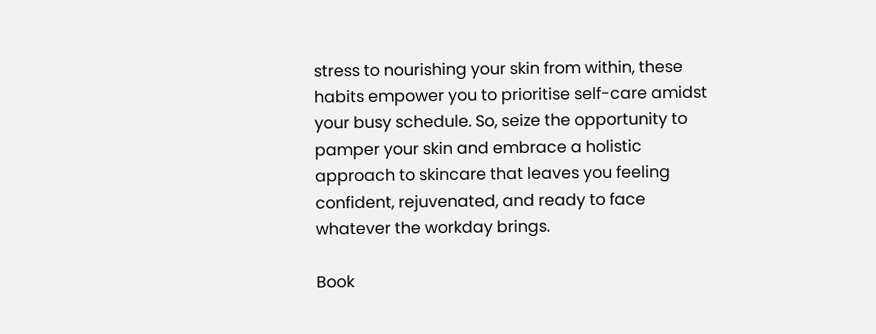stress to nourishing your skin from within, these habits empower you to prioritise self-care amidst your busy schedule. So, seize the opportunity to pamper your skin and embrace a holistic approach to skincare that leaves you feeling confident, rejuvenated, and ready to face whatever the workday brings.

Book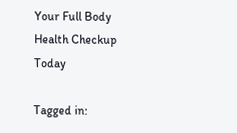Your Full Body Health Checkup Today

Tagged in: